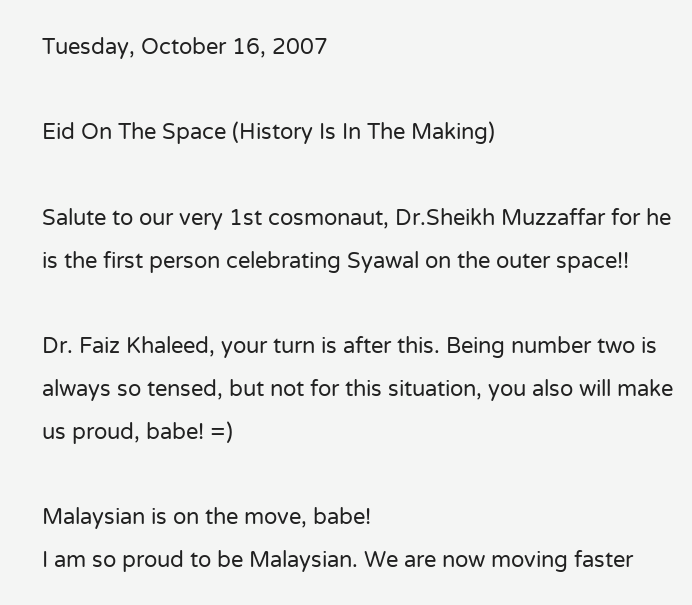Tuesday, October 16, 2007

Eid On The Space (History Is In The Making)

Salute to our very 1st cosmonaut, Dr.Sheikh Muzzaffar for he is the first person celebrating Syawal on the outer space!!

Dr. Faiz Khaleed, your turn is after this. Being number two is always so tensed, but not for this situation, you also will make us proud, babe! =)

Malaysian is on the move, babe!
I am so proud to be Malaysian. We are now moving faster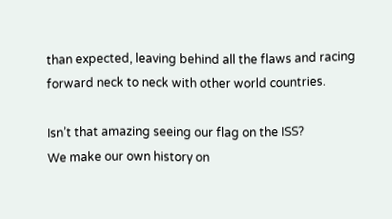than expected, leaving behind all the flaws and racing forward neck to neck with other world countries.

Isn’t that amazing seeing our flag on the ISS?
We make our own history on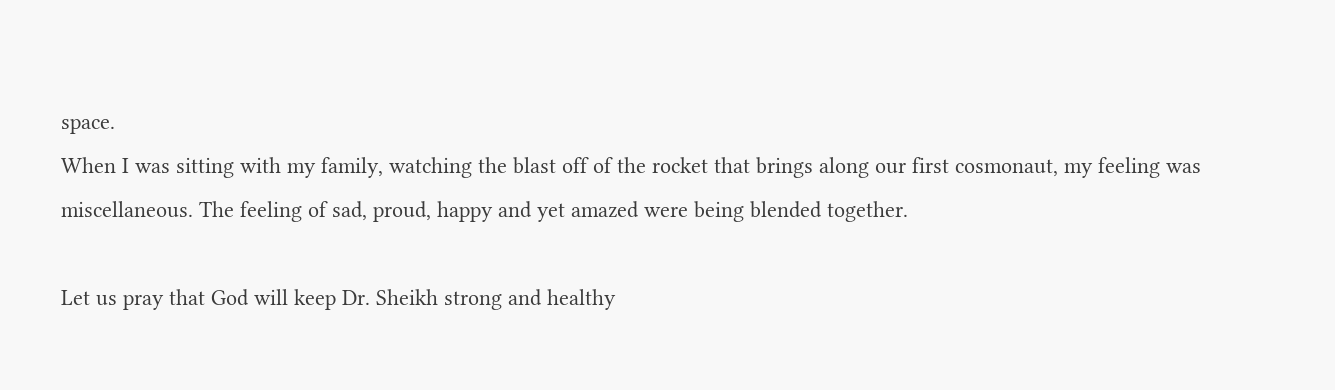space.
When I was sitting with my family, watching the blast off of the rocket that brings along our first cosmonaut, my feeling was miscellaneous. The feeling of sad, proud, happy and yet amazed were being blended together.

Let us pray that God will keep Dr. Sheikh strong and healthy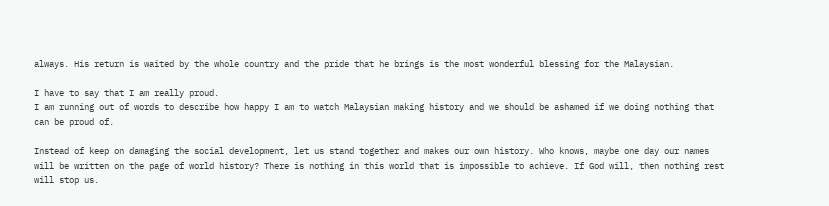always. His return is waited by the whole country and the pride that he brings is the most wonderful blessing for the Malaysian.

I have to say that I am really proud.
I am running out of words to describe how happy I am to watch Malaysian making history and we should be ashamed if we doing nothing that can be proud of.

Instead of keep on damaging the social development, let us stand together and makes our own history. Who knows, maybe one day our names will be written on the page of world history? There is nothing in this world that is impossible to achieve. If God will, then nothing rest will stop us.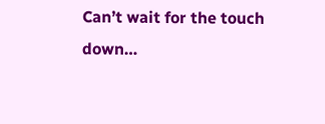Can’t wait for the touch down…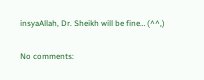insyaAllah, Dr. Sheikh will be fine… (^^,)

No comments: